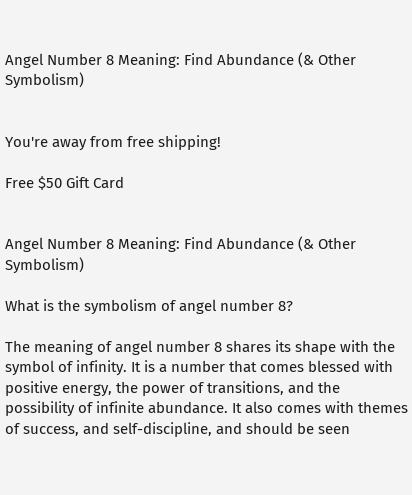Angel Number 8 Meaning: Find Abundance (& Other Symbolism)


You're away from free shipping!

Free $50 Gift Card


Angel Number 8 Meaning: Find Abundance (& Other Symbolism)

What is the symbolism of angel number 8?

The meaning of angel number 8 shares its shape with the symbol of infinity. It is a number that comes blessed with positive energy, the power of transitions, and the possibility of infinite abundance. It also comes with themes of success, and self-discipline, and should be seen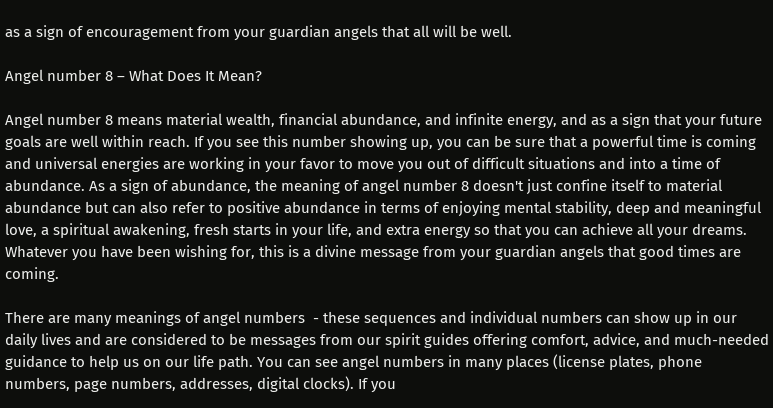as a sign of encouragement from your guardian angels that all will be well.

Angel number 8 – What Does It Mean?

Angel number 8 means material wealth, financial abundance, and infinite energy, and as a sign that your future goals are well within reach. If you see this number showing up, you can be sure that a powerful time is coming and universal energies are working in your favor to move you out of difficult situations and into a time of abundance. As a sign of abundance, the meaning of angel number 8 doesn't just confine itself to material abundance but can also refer to positive abundance in terms of enjoying mental stability, deep and meaningful love, a spiritual awakening, fresh starts in your life, and extra energy so that you can achieve all your dreams. Whatever you have been wishing for, this is a divine message from your guardian angels that good times are coming.

There are many meanings of angel numbers  - these sequences and individual numbers can show up in our daily lives and are considered to be messages from our spirit guides offering comfort, advice, and much-needed guidance to help us on our life path. You can see angel numbers in many places (license plates, phone numbers, page numbers, addresses, digital clocks). If you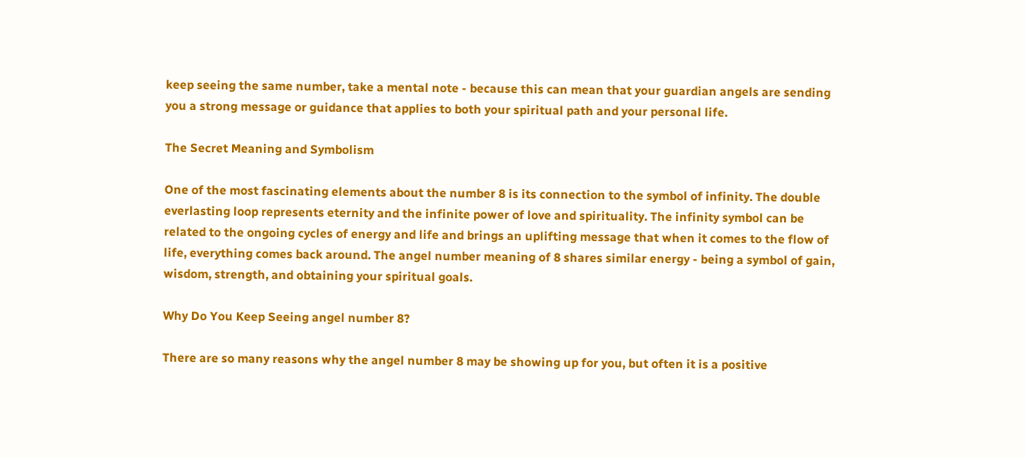keep seeing the same number, take a mental note - because this can mean that your guardian angels are sending you a strong message or guidance that applies to both your spiritual path and your personal life.

The Secret Meaning and Symbolism

One of the most fascinating elements about the number 8 is its connection to the symbol of infinity. The double everlasting loop represents eternity and the infinite power of love and spirituality. The infinity symbol can be related to the ongoing cycles of energy and life and brings an uplifting message that when it comes to the flow of life, everything comes back around. The angel number meaning of 8 shares similar energy - being a symbol of gain, wisdom, strength, and obtaining your spiritual goals.

Why Do You Keep Seeing angel number 8?

There are so many reasons why the angel number 8 may be showing up for you, but often it is a positive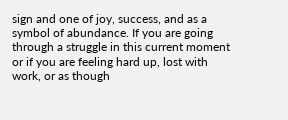sign and one of joy, success, and as a symbol of abundance. If you are going through a struggle in this current moment or if you are feeling hard up, lost with work, or as though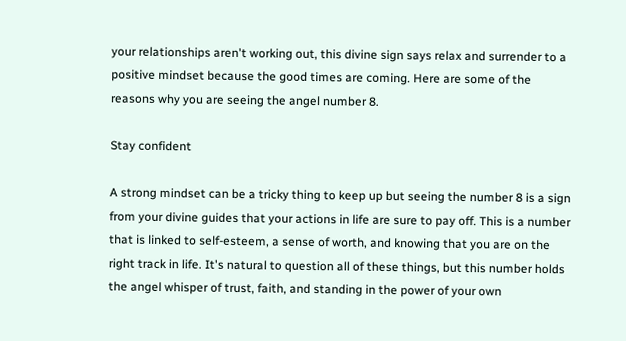your relationships aren't working out, this divine sign says relax and surrender to a positive mindset because the good times are coming. Here are some of the reasons why you are seeing the angel number 8.

Stay confident

A strong mindset can be a tricky thing to keep up but seeing the number 8 is a sign from your divine guides that your actions in life are sure to pay off. This is a number that is linked to self-esteem, a sense of worth, and knowing that you are on the right track in life. It's natural to question all of these things, but this number holds the angel whisper of trust, faith, and standing in the power of your own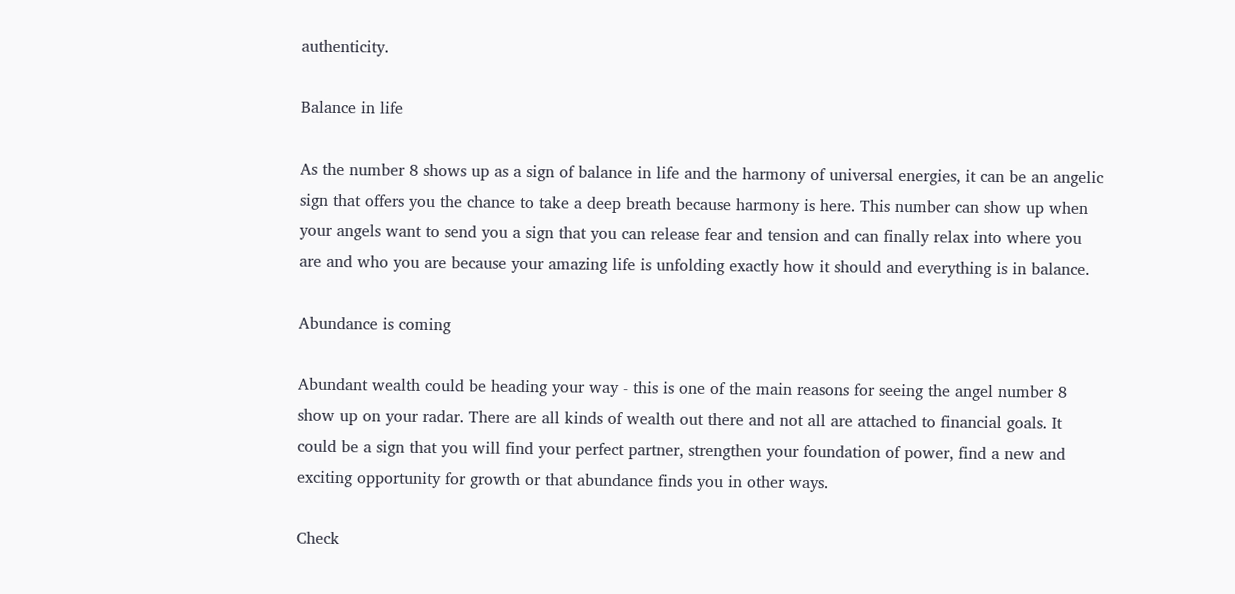authenticity.

Balance in life

As the number 8 shows up as a sign of balance in life and the harmony of universal energies, it can be an angelic sign that offers you the chance to take a deep breath because harmony is here. This number can show up when your angels want to send you a sign that you can release fear and tension and can finally relax into where you are and who you are because your amazing life is unfolding exactly how it should and everything is in balance.

Abundance is coming

Abundant wealth could be heading your way - this is one of the main reasons for seeing the angel number 8 show up on your radar. There are all kinds of wealth out there and not all are attached to financial goals. It could be a sign that you will find your perfect partner, strengthen your foundation of power, find a new and exciting opportunity for growth or that abundance finds you in other ways.

Check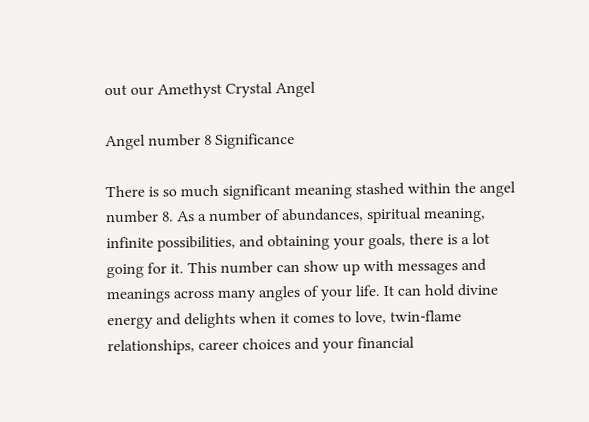out our Amethyst Crystal Angel

Angel number 8 Significance

There is so much significant meaning stashed within the angel number 8. As a number of abundances, spiritual meaning, infinite possibilities, and obtaining your goals, there is a lot going for it. This number can show up with messages and meanings across many angles of your life. It can hold divine energy and delights when it comes to love, twin-flame relationships, career choices and your financial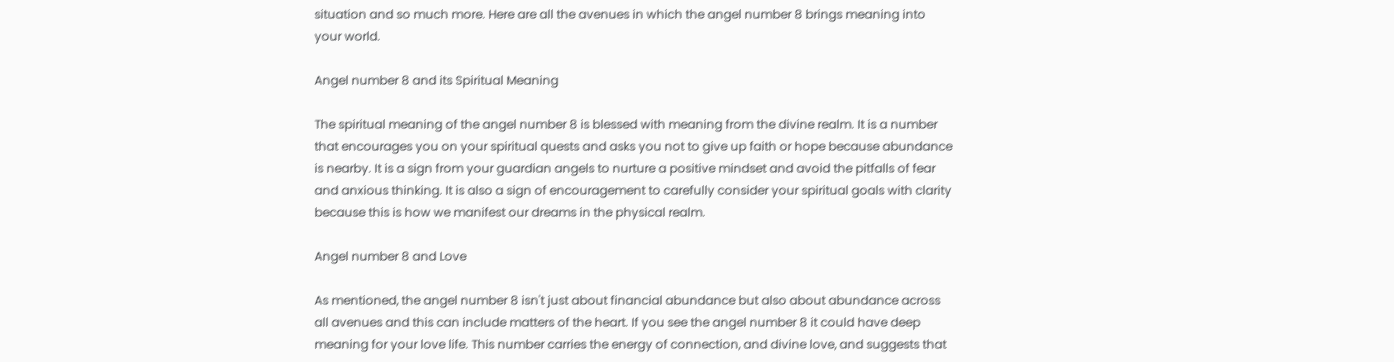situation and so much more. Here are all the avenues in which the angel number 8 brings meaning into your world.

Angel number 8 and its Spiritual Meaning

The spiritual meaning of the angel number 8 is blessed with meaning from the divine realm. It is a number that encourages you on your spiritual quests and asks you not to give up faith or hope because abundance is nearby. It is a sign from your guardian angels to nurture a positive mindset and avoid the pitfalls of fear and anxious thinking. It is also a sign of encouragement to carefully consider your spiritual goals with clarity because this is how we manifest our dreams in the physical realm.

Angel number 8 and Love

As mentioned, the angel number 8 isn't just about financial abundance but also about abundance across all avenues and this can include matters of the heart. If you see the angel number 8 it could have deep meaning for your love life. This number carries the energy of connection, and divine love, and suggests that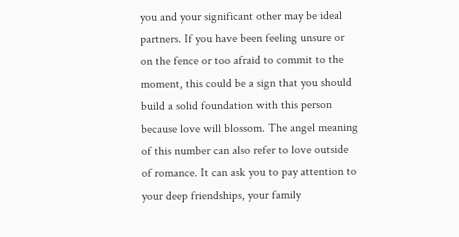you and your significant other may be ideal partners. If you have been feeling unsure or on the fence or too afraid to commit to the moment, this could be a sign that you should build a solid foundation with this person because love will blossom. The angel meaning of this number can also refer to love outside of romance. It can ask you to pay attention to your deep friendships, your family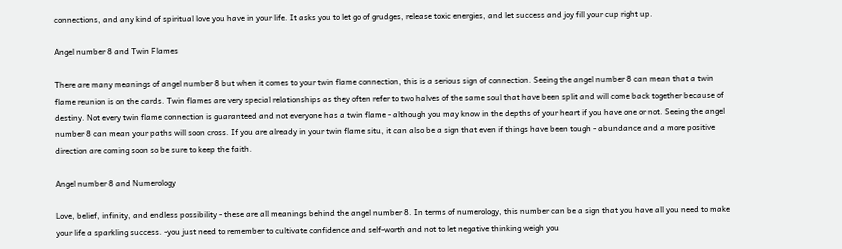connections, and any kind of spiritual love you have in your life. It asks you to let go of grudges, release toxic energies, and let success and joy fill your cup right up.

Angel number 8 and Twin Flames

There are many meanings of angel number 8 but when it comes to your twin flame connection, this is a serious sign of connection. Seeing the angel number 8 can mean that a twin flame reunion is on the cards. Twin flames are very special relationships as they often refer to two halves of the same soul that have been split and will come back together because of destiny. Not every twin flame connection is guaranteed and not everyone has a twin flame - although you may know in the depths of your heart if you have one or not. Seeing the angel number 8 can mean your paths will soon cross. If you are already in your twin flame situ, it can also be a sign that even if things have been tough - abundance and a more positive direction are coming soon so be sure to keep the faith.

Angel number 8 and Numerology

Love, belief, infinity, and endless possibility - these are all meanings behind the angel number 8. In terms of numerology, this number can be a sign that you have all you need to make your life a sparkling success. -you just need to remember to cultivate confidence and self-worth and not to let negative thinking weigh you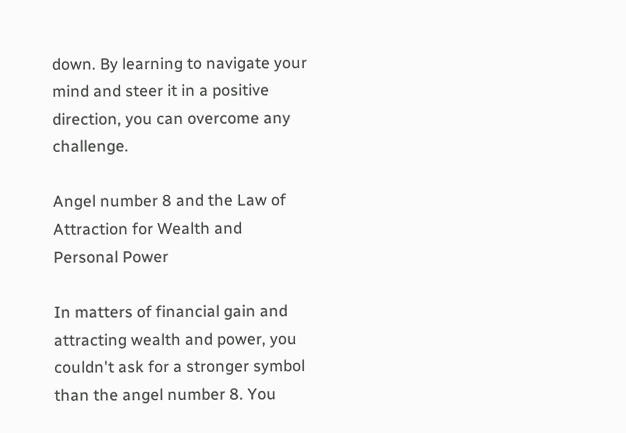down. By learning to navigate your mind and steer it in a positive direction, you can overcome any challenge.

Angel number 8 and the Law of Attraction for Wealth and Personal Power

In matters of financial gain and attracting wealth and power, you couldn't ask for a stronger symbol than the angel number 8. You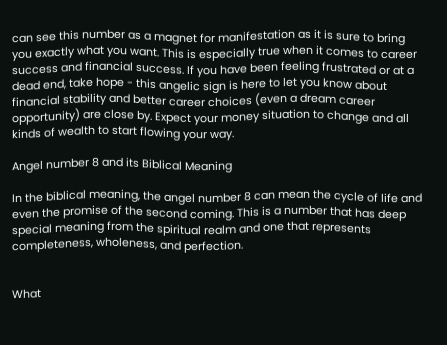can see this number as a magnet for manifestation as it is sure to bring you exactly what you want. This is especially true when it comes to career success and financial success. If you have been feeling frustrated or at a dead end, take hope - this angelic sign is here to let you know about financial stability and better career choices (even a dream career opportunity) are close by. Expect your money situation to change and all kinds of wealth to start flowing your way.

Angel number 8 and its Biblical Meaning

In the biblical meaning, the angel number 8 can mean the cycle of life and even the promise of the second coming. This is a number that has deep special meaning from the spiritual realm and one that represents completeness, wholeness, and perfection.


What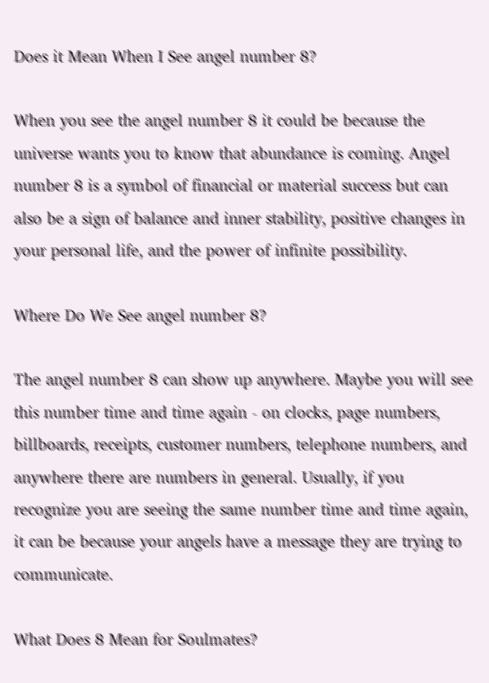Does it Mean When I See angel number 8?

When you see the angel number 8 it could be because the universe wants you to know that abundance is coming. Angel number 8 is a symbol of financial or material success but can also be a sign of balance and inner stability, positive changes in your personal life, and the power of infinite possibility.

Where Do We See angel number 8?

The angel number 8 can show up anywhere. Maybe you will see this number time and time again - on clocks, page numbers, billboards, receipts, customer numbers, telephone numbers, and anywhere there are numbers in general. Usually, if you recognize you are seeing the same number time and time again, it can be because your angels have a message they are trying to communicate.

What Does 8 Mean for Soulmates?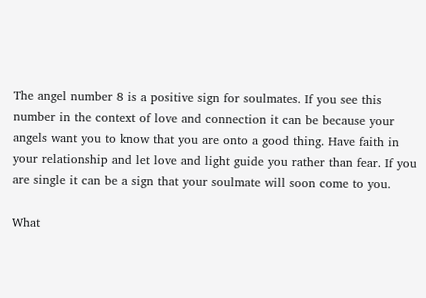The angel number 8 is a positive sign for soulmates. If you see this number in the context of love and connection it can be because your angels want you to know that you are onto a good thing. Have faith in your relationship and let love and light guide you rather than fear. If you are single it can be a sign that your soulmate will soon come to you.

What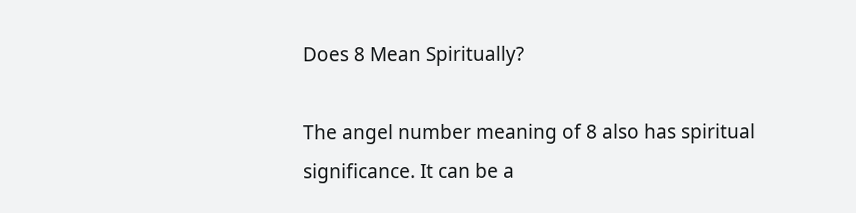Does 8 Mean Spiritually?

The angel number meaning of 8 also has spiritual significance. It can be a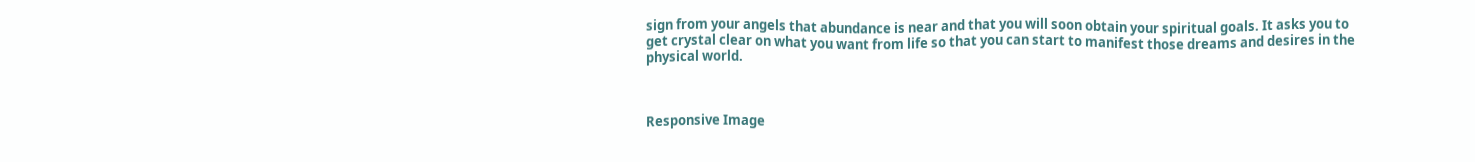sign from your angels that abundance is near and that you will soon obtain your spiritual goals. It asks you to get crystal clear on what you want from life so that you can start to manifest those dreams and desires in the physical world.



Responsive Image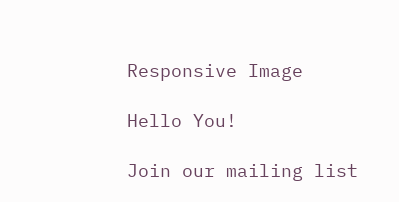Responsive Image

Hello You!

Join our mailing list